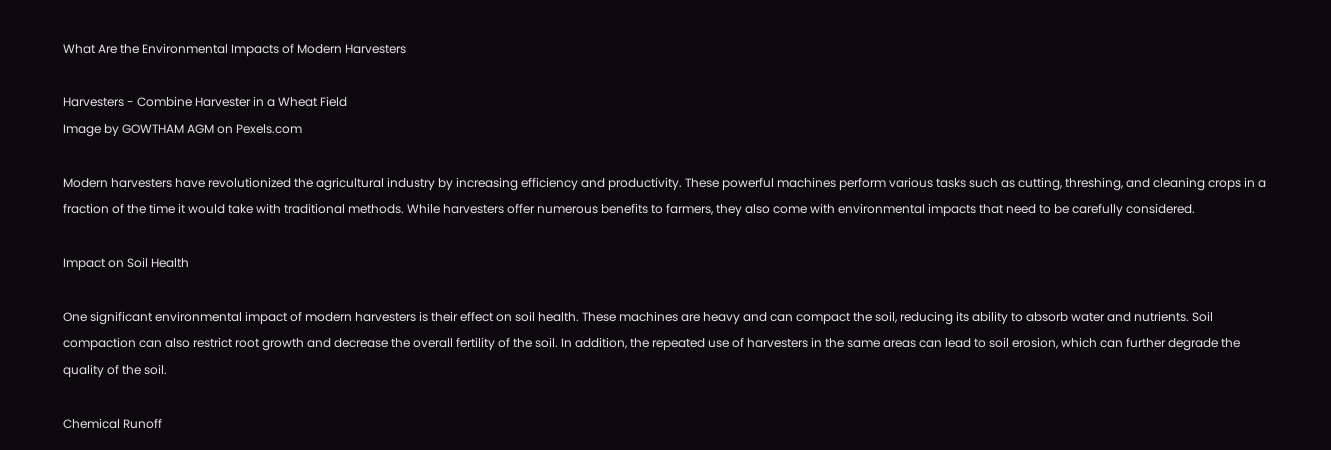What Are the Environmental Impacts of Modern Harvesters

Harvesters - Combine Harvester in a Wheat Field
Image by GOWTHAM AGM on Pexels.com

Modern harvesters have revolutionized the agricultural industry by increasing efficiency and productivity. These powerful machines perform various tasks such as cutting, threshing, and cleaning crops in a fraction of the time it would take with traditional methods. While harvesters offer numerous benefits to farmers, they also come with environmental impacts that need to be carefully considered.

Impact on Soil Health

One significant environmental impact of modern harvesters is their effect on soil health. These machines are heavy and can compact the soil, reducing its ability to absorb water and nutrients. Soil compaction can also restrict root growth and decrease the overall fertility of the soil. In addition, the repeated use of harvesters in the same areas can lead to soil erosion, which can further degrade the quality of the soil.

Chemical Runoff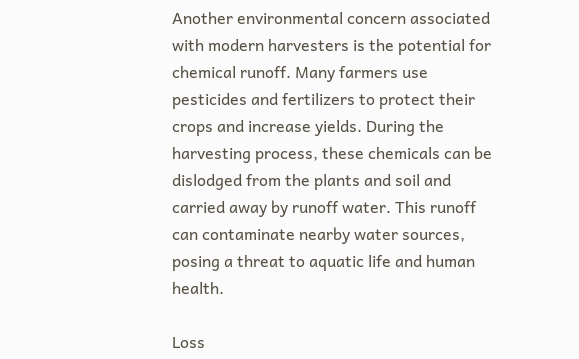Another environmental concern associated with modern harvesters is the potential for chemical runoff. Many farmers use pesticides and fertilizers to protect their crops and increase yields. During the harvesting process, these chemicals can be dislodged from the plants and soil and carried away by runoff water. This runoff can contaminate nearby water sources, posing a threat to aquatic life and human health.

Loss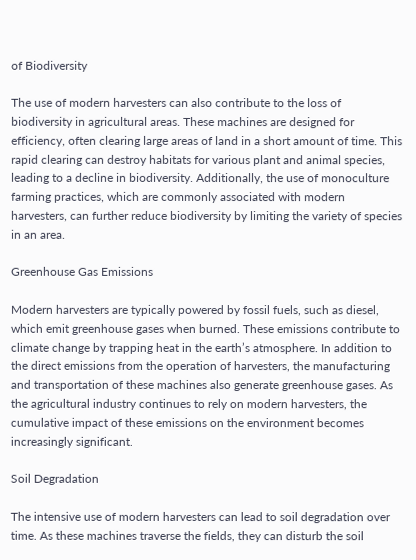of Biodiversity

The use of modern harvesters can also contribute to the loss of biodiversity in agricultural areas. These machines are designed for efficiency, often clearing large areas of land in a short amount of time. This rapid clearing can destroy habitats for various plant and animal species, leading to a decline in biodiversity. Additionally, the use of monoculture farming practices, which are commonly associated with modern harvesters, can further reduce biodiversity by limiting the variety of species in an area.

Greenhouse Gas Emissions

Modern harvesters are typically powered by fossil fuels, such as diesel, which emit greenhouse gases when burned. These emissions contribute to climate change by trapping heat in the earth’s atmosphere. In addition to the direct emissions from the operation of harvesters, the manufacturing and transportation of these machines also generate greenhouse gases. As the agricultural industry continues to rely on modern harvesters, the cumulative impact of these emissions on the environment becomes increasingly significant.

Soil Degradation

The intensive use of modern harvesters can lead to soil degradation over time. As these machines traverse the fields, they can disturb the soil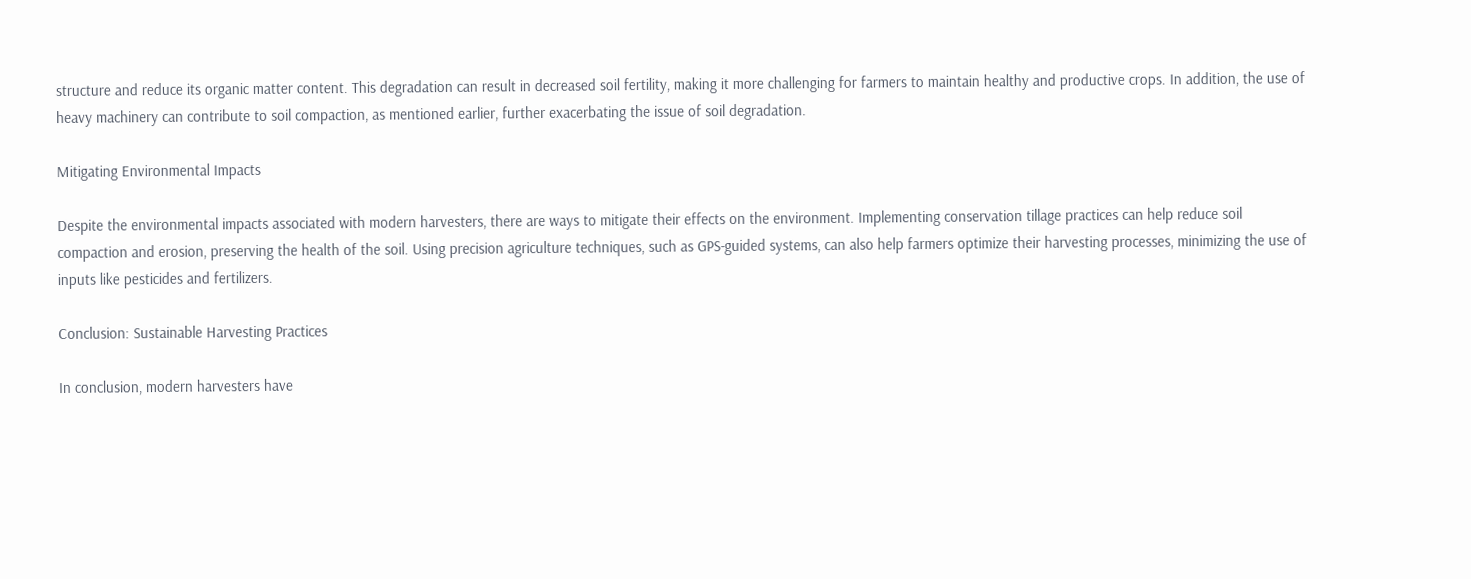structure and reduce its organic matter content. This degradation can result in decreased soil fertility, making it more challenging for farmers to maintain healthy and productive crops. In addition, the use of heavy machinery can contribute to soil compaction, as mentioned earlier, further exacerbating the issue of soil degradation.

Mitigating Environmental Impacts

Despite the environmental impacts associated with modern harvesters, there are ways to mitigate their effects on the environment. Implementing conservation tillage practices can help reduce soil compaction and erosion, preserving the health of the soil. Using precision agriculture techniques, such as GPS-guided systems, can also help farmers optimize their harvesting processes, minimizing the use of inputs like pesticides and fertilizers.

Conclusion: Sustainable Harvesting Practices

In conclusion, modern harvesters have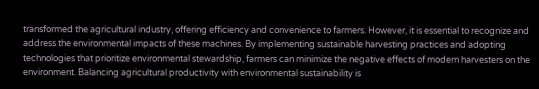transformed the agricultural industry, offering efficiency and convenience to farmers. However, it is essential to recognize and address the environmental impacts of these machines. By implementing sustainable harvesting practices and adopting technologies that prioritize environmental stewardship, farmers can minimize the negative effects of modern harvesters on the environment. Balancing agricultural productivity with environmental sustainability is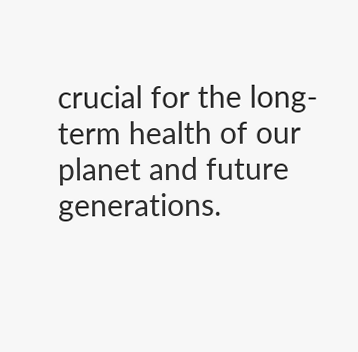crucial for the long-term health of our planet and future generations.